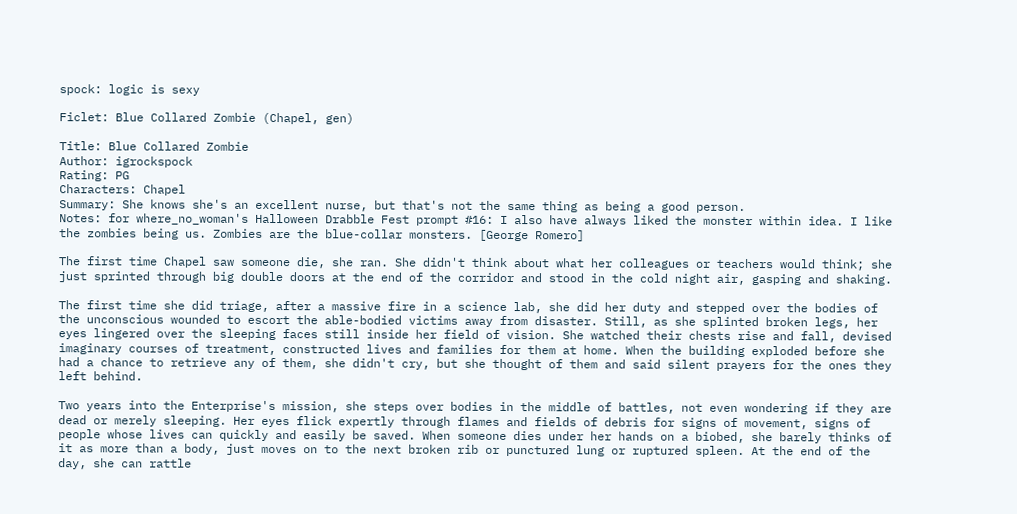spock: logic is sexy

Ficlet: Blue Collared Zombie (Chapel, gen)

Title: Blue Collared Zombie
Author: igrockspock
Rating: PG
Characters: Chapel
Summary: She knows she's an excellent nurse, but that's not the same thing as being a good person.
Notes: for where_no_woman's Halloween Drabble Fest prompt #16: I also have always liked the monster within idea. I like the zombies being us. Zombies are the blue-collar monsters. [George Romero]

The first time Chapel saw someone die, she ran. She didn't think about what her colleagues or teachers would think; she just sprinted through big double doors at the end of the corridor and stood in the cold night air, gasping and shaking.

The first time she did triage, after a massive fire in a science lab, she did her duty and stepped over the bodies of the unconscious wounded to escort the able-bodied victims away from disaster. Still, as she splinted broken legs, her eyes lingered over the sleeping faces still inside her field of vision. She watched their chests rise and fall, devised imaginary courses of treatment, constructed lives and families for them at home. When the building exploded before she had a chance to retrieve any of them, she didn't cry, but she thought of them and said silent prayers for the ones they left behind.

Two years into the Enterprise's mission, she steps over bodies in the middle of battles, not even wondering if they are dead or merely sleeping. Her eyes flick expertly through flames and fields of debris for signs of movement, signs of people whose lives can quickly and easily be saved. When someone dies under her hands on a biobed, she barely thinks of it as more than a body, just moves on to the next broken rib or punctured lung or ruptured spleen. At the end of the day, she can rattle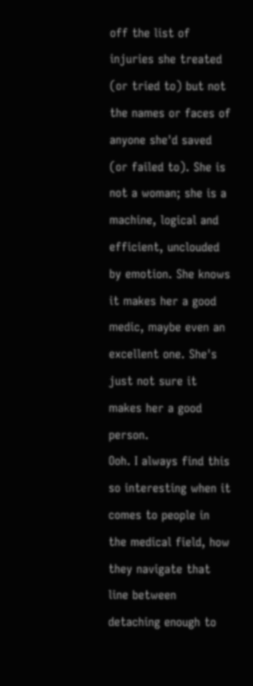off the list of injuries she treated (or tried to) but not the names or faces of anyone she'd saved (or failed to). She is not a woman; she is a machine, logical and efficient, unclouded by emotion. She knows it makes her a good medic, maybe even an excellent one. She's just not sure it makes her a good person.
Ooh. I always find this so interesting when it comes to people in the medical field, how they navigate that line between detaching enough to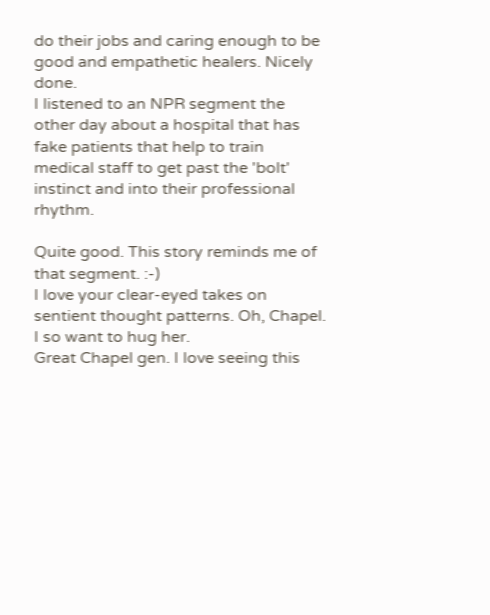do their jobs and caring enough to be good and empathetic healers. Nicely done.
I listened to an NPR segment the other day about a hospital that has fake patients that help to train medical staff to get past the 'bolt' instinct and into their professional rhythm.

Quite good. This story reminds me of that segment. :-)
I love your clear-eyed takes on sentient thought patterns. Oh, Chapel. I so want to hug her.
Great Chapel gen. I love seeing this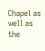Chapel as well as the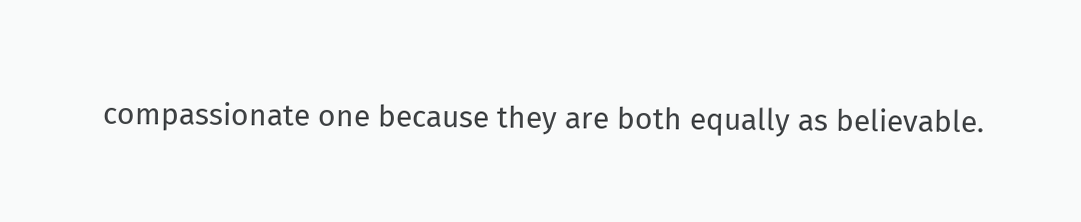compassionate one because they are both equally as believable.